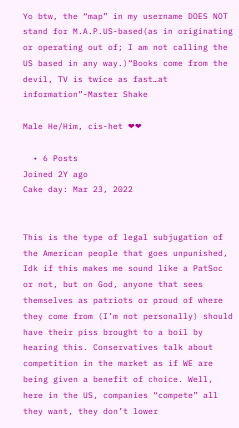Yo btw, the “map” in my username DOES NOT stand for M.A.P.US-based(as in originating or operating out of; I am not calling the US based in any way.)“Books come from the devil, TV is twice as fast…at information”-Master Shake

Male He/Him, cis-het ❤❤

  • 6 Posts
Joined 2Y ago
Cake day: Mar 23, 2022


This is the type of legal subjugation of the American people that goes unpunished, Idk if this makes me sound like a PatSoc or not, but on God, anyone that sees themselves as patriots or proud of where they come from (I’m not personally) should have their piss brought to a boil by hearing this. Conservatives talk about competition in the market as if WE are being given a benefit of choice. Well, here in the US, companies “compete” all they want, they don’t lower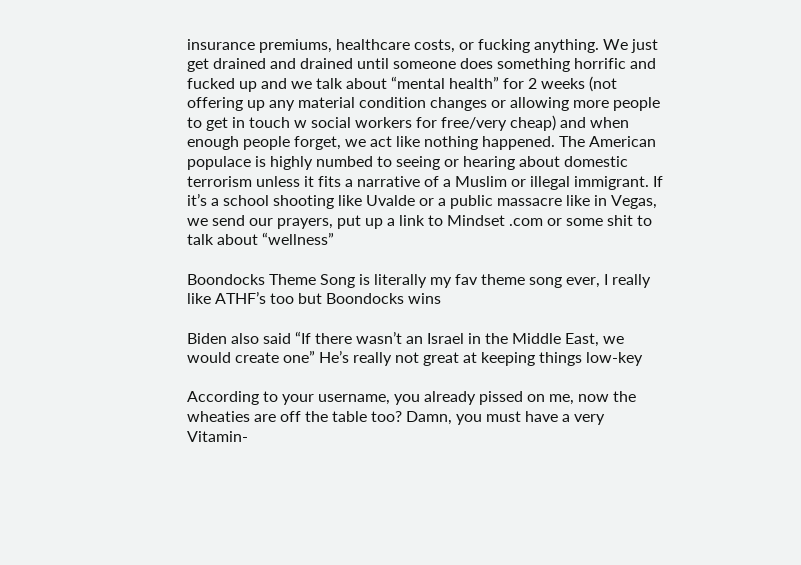insurance premiums, healthcare costs, or fucking anything. We just get drained and drained until someone does something horrific and fucked up and we talk about “mental health” for 2 weeks (not offering up any material condition changes or allowing more people to get in touch w social workers for free/very cheap) and when enough people forget, we act like nothing happened. The American populace is highly numbed to seeing or hearing about domestic terrorism unless it fits a narrative of a Muslim or illegal immigrant. If it’s a school shooting like Uvalde or a public massacre like in Vegas, we send our prayers, put up a link to Mindset .com or some shit to talk about “wellness”

Boondocks Theme Song is literally my fav theme song ever, I really like ATHF’s too but Boondocks wins

Biden also said “If there wasn’t an Israel in the Middle East, we would create one” He’s really not great at keeping things low-key

According to your username, you already pissed on me, now the wheaties are off the table too? Damn, you must have a very Vitamin-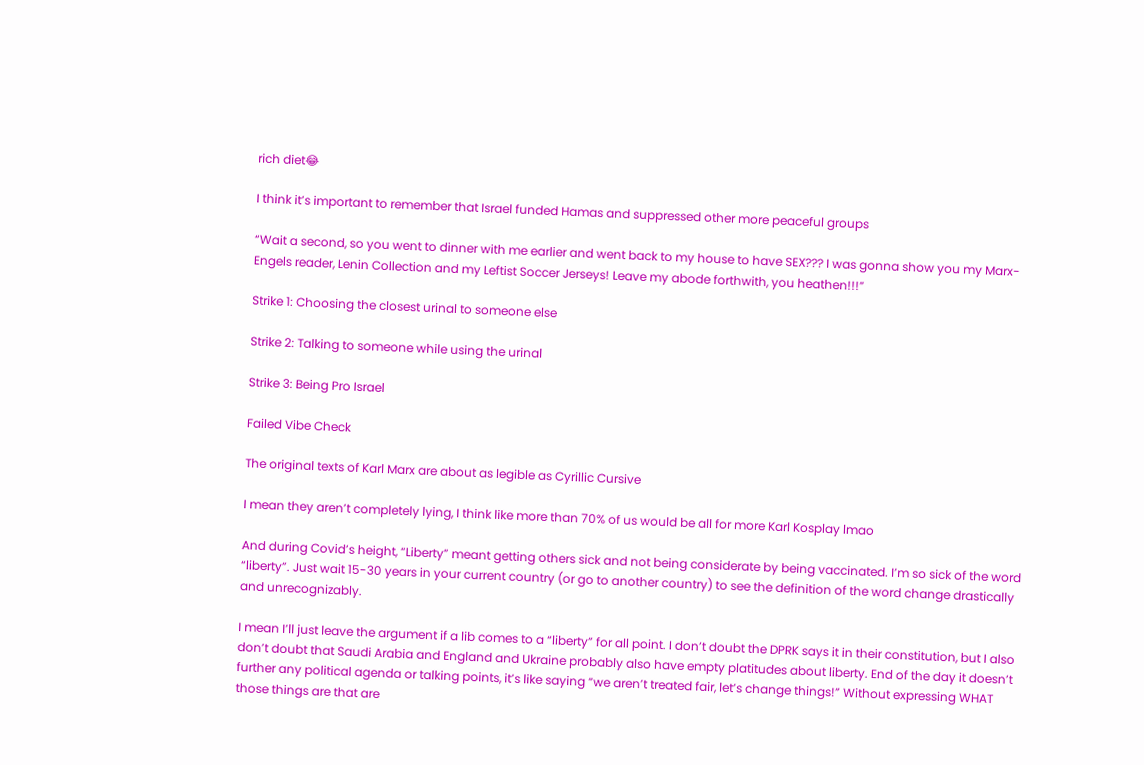rich diet😂

I think it’s important to remember that Israel funded Hamas and suppressed other more peaceful groups

“Wait a second, so you went to dinner with me earlier and went back to my house to have SEX??? I was gonna show you my Marx-Engels reader, Lenin Collection and my Leftist Soccer Jerseys! Leave my abode forthwith, you heathen!!!”

Strike 1: Choosing the closest urinal to someone else

Strike 2: Talking to someone while using the urinal

Strike 3: Being Pro Israel

Failed Vibe Check

The original texts of Karl Marx are about as legible as Cyrillic Cursive

I mean they aren’t completely lying, I think like more than 70% of us would be all for more Karl Kosplay lmao

And during Covid’s height, “Liberty” meant getting others sick and not being considerate by being vaccinated. I’m so sick of the word “liberty”. Just wait 15-30 years in your current country (or go to another country) to see the definition of the word change drastically and unrecognizably.

I mean I’ll just leave the argument if a lib comes to a “liberty” for all point. I don’t doubt the DPRK says it in their constitution, but I also don’t doubt that Saudi Arabia and England and Ukraine probably also have empty platitudes about liberty. End of the day it doesn’t further any political agenda or talking points, it’s like saying “we aren’t treated fair, let’s change things!” Without expressing WHAT those things are that are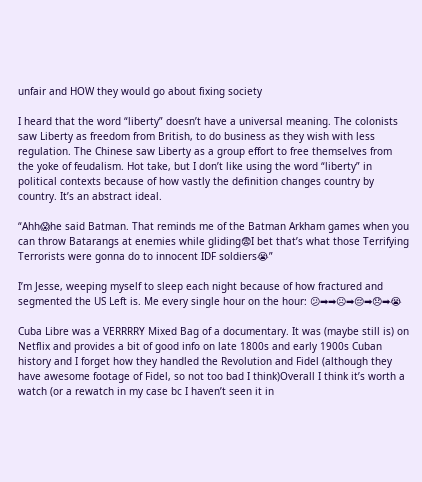unfair and HOW they would go about fixing society

I heard that the word “liberty” doesn’t have a universal meaning. The colonists saw Liberty as freedom from British, to do business as they wish with less regulation. The Chinese saw Liberty as a group effort to free themselves from the yoke of feudalism. Hot take, but I don’t like using the word “liberty” in political contexts because of how vastly the definition changes country by country. It’s an abstract ideal.

“Ahh😱he said Batman. That reminds me of the Batman Arkham games when you can throw Batarangs at enemies while gliding😨I bet that’s what those Terrifying Terrorists were gonna do to innocent IDF soldiers😭”

I’m Jesse, weeping myself to sleep each night because of how fractured and segmented the US Left is. Me every single hour on the hour: 😕➡➡☹➡😔➡😞➡😭

Cuba Libre was a VERRRRY Mixed Bag of a documentary. It was (maybe still is) on Netflix and provides a bit of good info on late 1800s and early 1900s Cuban history and I forget how they handled the Revolution and Fidel (although they have awesome footage of Fidel, so not too bad I think)Overall I think it’s worth a watch (or a rewatch in my case bc I haven’t seen it in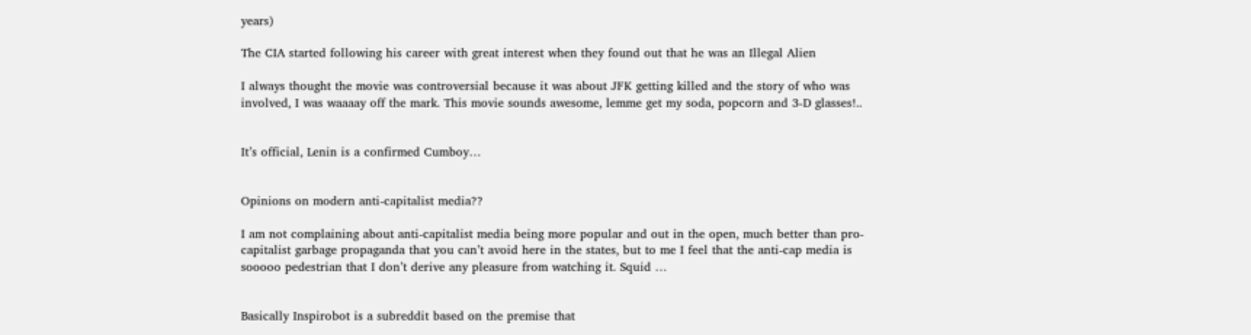years)

The CIA started following his career with great interest when they found out that he was an Illegal Alien

I always thought the movie was controversial because it was about JFK getting killed and the story of who was involved, I was waaaay off the mark. This movie sounds awesome, lemme get my soda, popcorn and 3-D glasses!..


It’s official, Lenin is a confirmed Cumboy…


Opinions on modern anti-capitalist media??

I am not complaining about anti-capitalist media being more popular and out in the open, much better than pro-capitalist garbage propaganda that you can’t avoid here in the states, but to me I feel that the anti-cap media is sooooo pedestrian that I don’t derive any pleasure from watching it. Squid …


Basically Inspirobot is a subreddit based on the premise that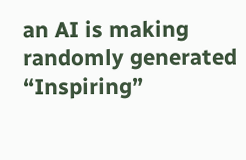an AI is making randomly generated “Inspiring”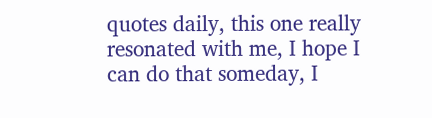quotes daily, this one really resonated with me, I hope I can do that someday, I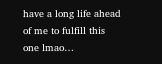have a long life ahead of me to fulfill this one lmao…